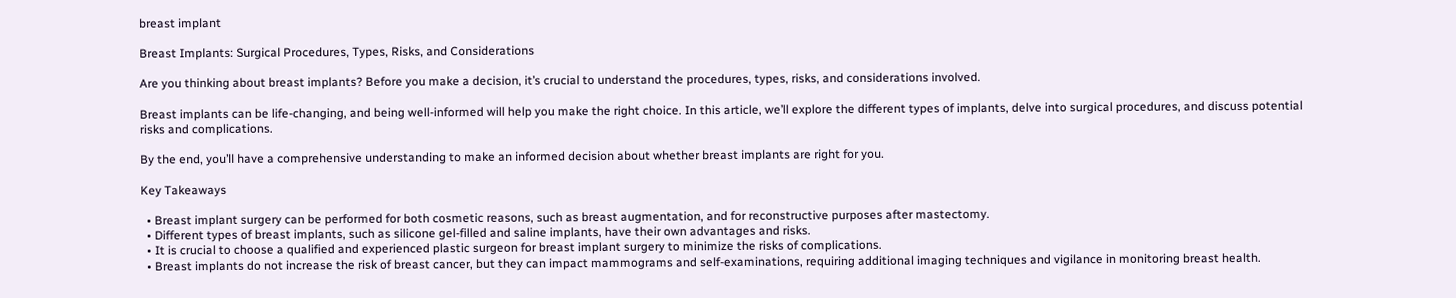breast implant

Breast Implants: Surgical Procedures, Types, Risks, and Considerations

Are you thinking about breast implants? Before you make a decision, it’s crucial to understand the procedures, types, risks, and considerations involved.

Breast implants can be life-changing, and being well-informed will help you make the right choice. In this article, we’ll explore the different types of implants, delve into surgical procedures, and discuss potential risks and complications.

By the end, you’ll have a comprehensive understanding to make an informed decision about whether breast implants are right for you.

Key Takeaways

  • Breast implant surgery can be performed for both cosmetic reasons, such as breast augmentation, and for reconstructive purposes after mastectomy.
  • Different types of breast implants, such as silicone gel-filled and saline implants, have their own advantages and risks.
  • It is crucial to choose a qualified and experienced plastic surgeon for breast implant surgery to minimize the risks of complications.
  • Breast implants do not increase the risk of breast cancer, but they can impact mammograms and self-examinations, requiring additional imaging techniques and vigilance in monitoring breast health.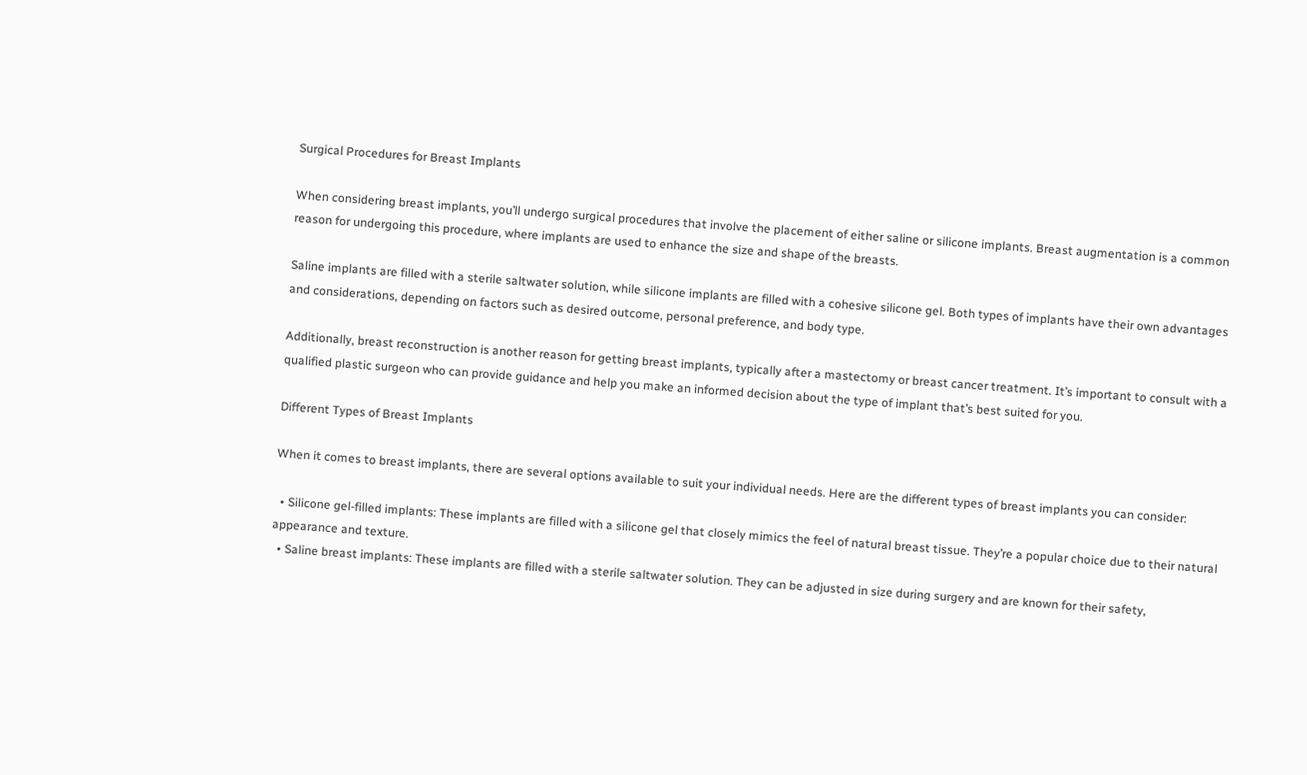Surgical Procedures for Breast Implants

When considering breast implants, you’ll undergo surgical procedures that involve the placement of either saline or silicone implants. Breast augmentation is a common reason for undergoing this procedure, where implants are used to enhance the size and shape of the breasts.

Saline implants are filled with a sterile saltwater solution, while silicone implants are filled with a cohesive silicone gel. Both types of implants have their own advantages and considerations, depending on factors such as desired outcome, personal preference, and body type.

Additionally, breast reconstruction is another reason for getting breast implants, typically after a mastectomy or breast cancer treatment. It’s important to consult with a qualified plastic surgeon who can provide guidance and help you make an informed decision about the type of implant that’s best suited for you.

Different Types of Breast Implants

When it comes to breast implants, there are several options available to suit your individual needs. Here are the different types of breast implants you can consider:

  • Silicone gel-filled implants: These implants are filled with a silicone gel that closely mimics the feel of natural breast tissue. They’re a popular choice due to their natural appearance and texture.
  • Saline breast implants: These implants are filled with a sterile saltwater solution. They can be adjusted in size during surgery and are known for their safety,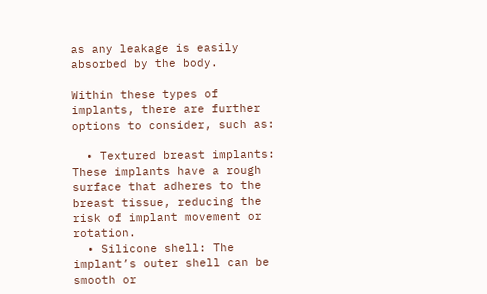as any leakage is easily absorbed by the body.

Within these types of implants, there are further options to consider, such as:

  • Textured breast implants: These implants have a rough surface that adheres to the breast tissue, reducing the risk of implant movement or rotation.
  • Silicone shell: The implant’s outer shell can be smooth or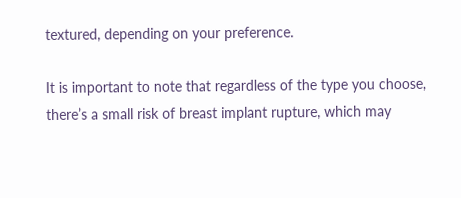textured, depending on your preference.

It is important to note that regardless of the type you choose, there’s a small risk of breast implant rupture, which may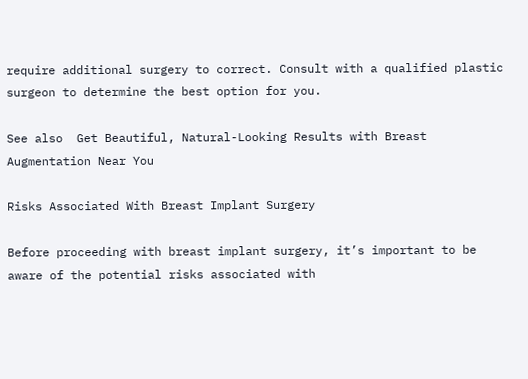require additional surgery to correct. Consult with a qualified plastic surgeon to determine the best option for you.

See also  Get Beautiful, Natural-Looking Results with Breast Augmentation Near You

Risks Associated With Breast Implant Surgery

Before proceeding with breast implant surgery, it’s important to be aware of the potential risks associated with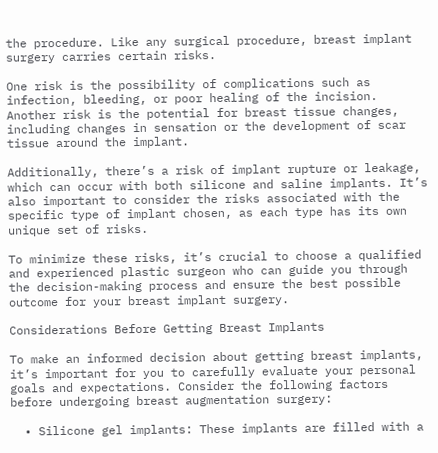the procedure. Like any surgical procedure, breast implant surgery carries certain risks.

One risk is the possibility of complications such as infection, bleeding, or poor healing of the incision. Another risk is the potential for breast tissue changes, including changes in sensation or the development of scar tissue around the implant.

Additionally, there’s a risk of implant rupture or leakage, which can occur with both silicone and saline implants. It’s also important to consider the risks associated with the specific type of implant chosen, as each type has its own unique set of risks.

To minimize these risks, it’s crucial to choose a qualified and experienced plastic surgeon who can guide you through the decision-making process and ensure the best possible outcome for your breast implant surgery.

Considerations Before Getting Breast Implants

To make an informed decision about getting breast implants, it’s important for you to carefully evaluate your personal goals and expectations. Consider the following factors before undergoing breast augmentation surgery:

  • Silicone gel implants: These implants are filled with a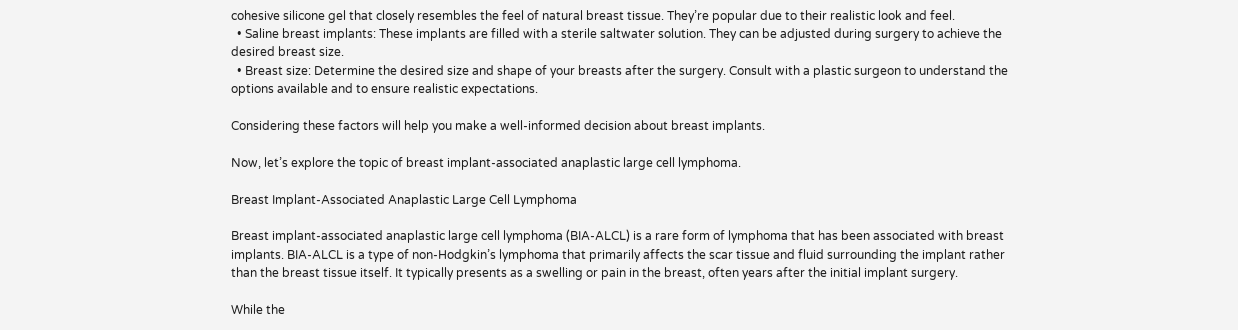cohesive silicone gel that closely resembles the feel of natural breast tissue. They’re popular due to their realistic look and feel.
  • Saline breast implants: These implants are filled with a sterile saltwater solution. They can be adjusted during surgery to achieve the desired breast size.
  • Breast size: Determine the desired size and shape of your breasts after the surgery. Consult with a plastic surgeon to understand the options available and to ensure realistic expectations.

Considering these factors will help you make a well-informed decision about breast implants.

Now, let’s explore the topic of breast implant-associated anaplastic large cell lymphoma.

Breast Implant-Associated Anaplastic Large Cell Lymphoma

Breast implant-associated anaplastic large cell lymphoma (BIA-ALCL) is a rare form of lymphoma that has been associated with breast implants. BIA-ALCL is a type of non-Hodgkin’s lymphoma that primarily affects the scar tissue and fluid surrounding the implant rather than the breast tissue itself. It typically presents as a swelling or pain in the breast, often years after the initial implant surgery.

While the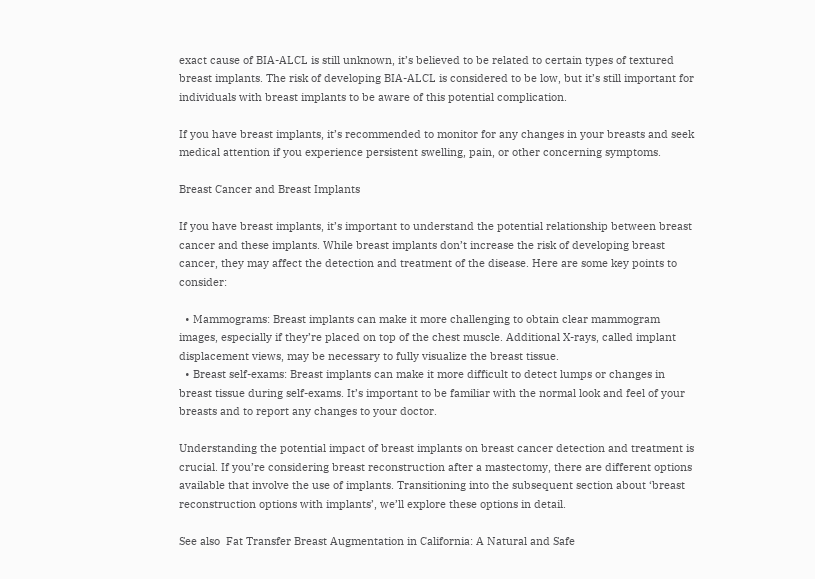exact cause of BIA-ALCL is still unknown, it’s believed to be related to certain types of textured breast implants. The risk of developing BIA-ALCL is considered to be low, but it’s still important for individuals with breast implants to be aware of this potential complication.

If you have breast implants, it’s recommended to monitor for any changes in your breasts and seek medical attention if you experience persistent swelling, pain, or other concerning symptoms.

Breast Cancer and Breast Implants

If you have breast implants, it’s important to understand the potential relationship between breast cancer and these implants. While breast implants don’t increase the risk of developing breast cancer, they may affect the detection and treatment of the disease. Here are some key points to consider:

  • Mammograms: Breast implants can make it more challenging to obtain clear mammogram images, especially if they’re placed on top of the chest muscle. Additional X-rays, called implant displacement views, may be necessary to fully visualize the breast tissue.
  • Breast self-exams: Breast implants can make it more difficult to detect lumps or changes in breast tissue during self-exams. It’s important to be familiar with the normal look and feel of your breasts and to report any changes to your doctor.

Understanding the potential impact of breast implants on breast cancer detection and treatment is crucial. If you’re considering breast reconstruction after a mastectomy, there are different options available that involve the use of implants. Transitioning into the subsequent section about ‘breast reconstruction options with implants’, we’ll explore these options in detail.

See also  Fat Transfer Breast Augmentation in California: A Natural and Safe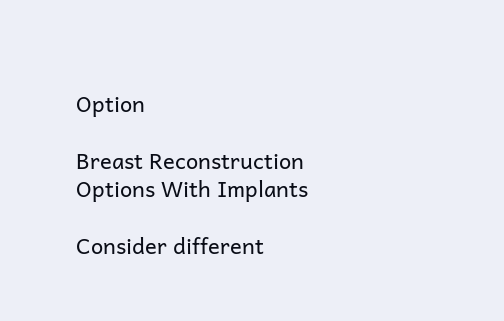Option

Breast Reconstruction Options With Implants

Consider different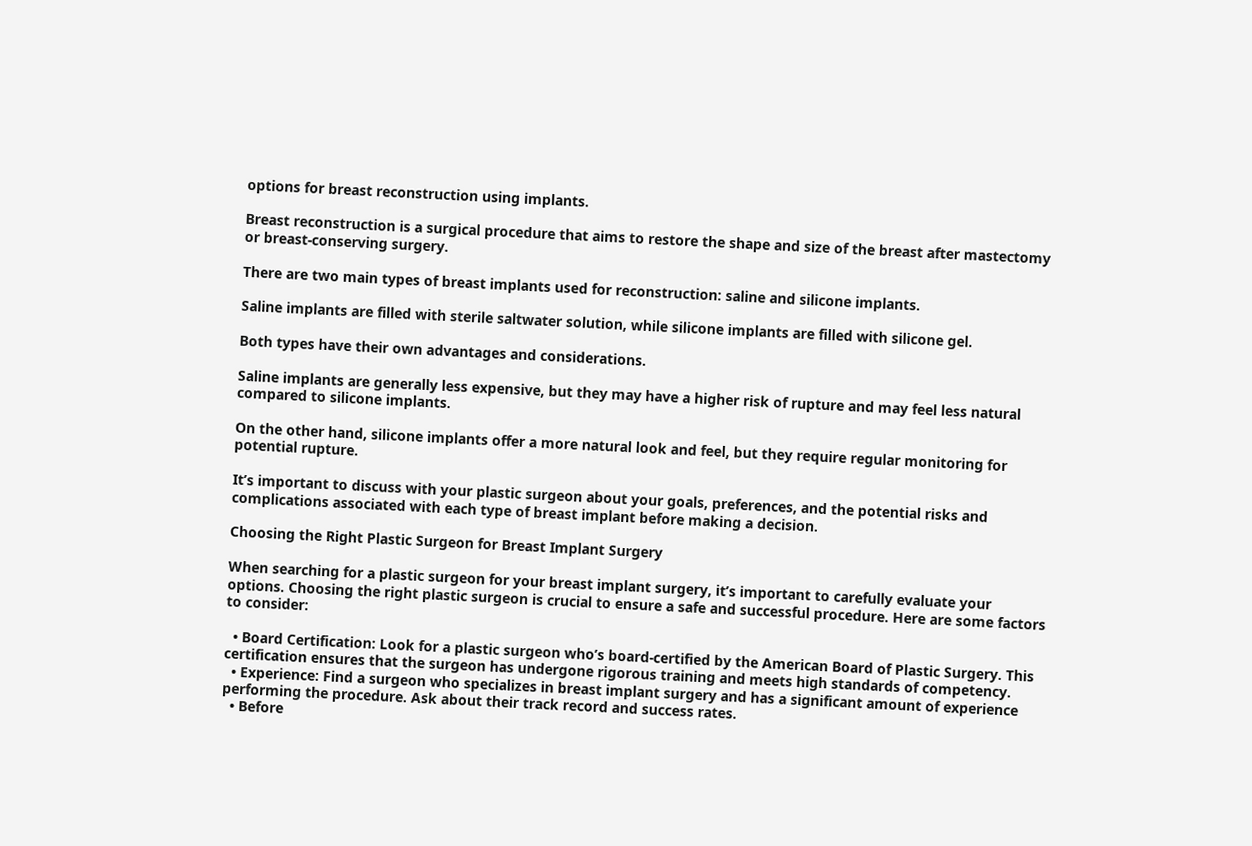options for breast reconstruction using implants.

Breast reconstruction is a surgical procedure that aims to restore the shape and size of the breast after mastectomy or breast-conserving surgery.

There are two main types of breast implants used for reconstruction: saline and silicone implants.

Saline implants are filled with sterile saltwater solution, while silicone implants are filled with silicone gel.

Both types have their own advantages and considerations.

Saline implants are generally less expensive, but they may have a higher risk of rupture and may feel less natural compared to silicone implants.

On the other hand, silicone implants offer a more natural look and feel, but they require regular monitoring for potential rupture.

It’s important to discuss with your plastic surgeon about your goals, preferences, and the potential risks and complications associated with each type of breast implant before making a decision.

Choosing the Right Plastic Surgeon for Breast Implant Surgery

When searching for a plastic surgeon for your breast implant surgery, it’s important to carefully evaluate your options. Choosing the right plastic surgeon is crucial to ensure a safe and successful procedure. Here are some factors to consider:

  • Board Certification: Look for a plastic surgeon who’s board-certified by the American Board of Plastic Surgery. This certification ensures that the surgeon has undergone rigorous training and meets high standards of competency.
  • Experience: Find a surgeon who specializes in breast implant surgery and has a significant amount of experience performing the procedure. Ask about their track record and success rates.
  • Before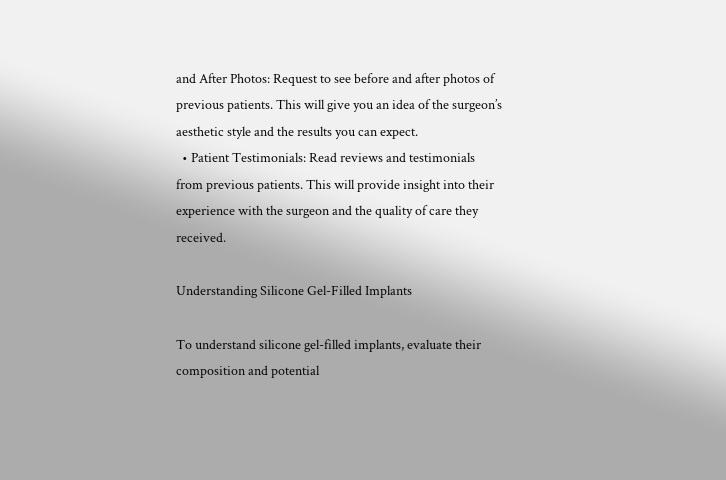and After Photos: Request to see before and after photos of previous patients. This will give you an idea of the surgeon’s aesthetic style and the results you can expect.
  • Patient Testimonials: Read reviews and testimonials from previous patients. This will provide insight into their experience with the surgeon and the quality of care they received.

Understanding Silicone Gel-Filled Implants

To understand silicone gel-filled implants, evaluate their composition and potential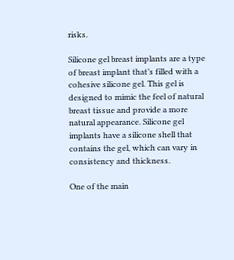risks.

Silicone gel breast implants are a type of breast implant that’s filled with a cohesive silicone gel. This gel is designed to mimic the feel of natural breast tissue and provide a more natural appearance. Silicone gel implants have a silicone shell that contains the gel, which can vary in consistency and thickness.

One of the main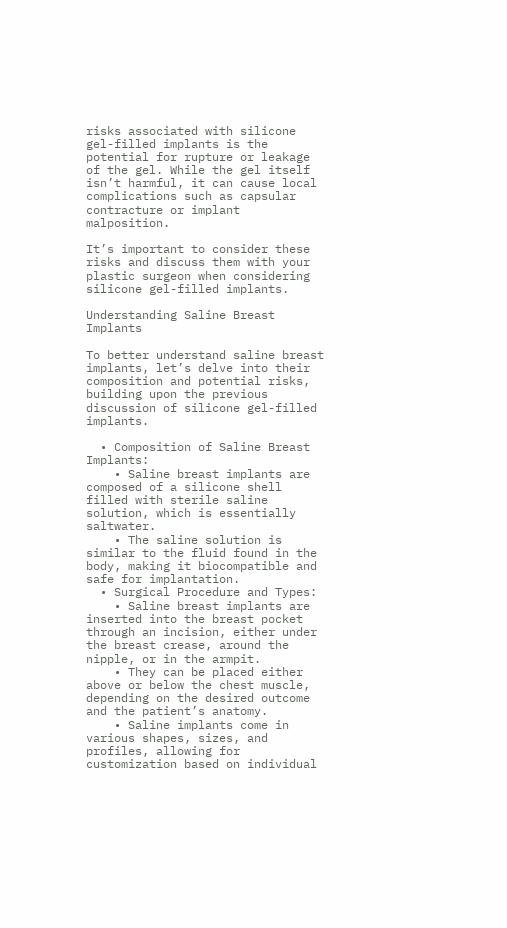risks associated with silicone gel-filled implants is the potential for rupture or leakage of the gel. While the gel itself isn’t harmful, it can cause local complications such as capsular contracture or implant malposition.

It’s important to consider these risks and discuss them with your plastic surgeon when considering silicone gel-filled implants.

Understanding Saline Breast Implants

To better understand saline breast implants, let’s delve into their composition and potential risks, building upon the previous discussion of silicone gel-filled implants.

  • Composition of Saline Breast Implants:
    • Saline breast implants are composed of a silicone shell filled with sterile saline solution, which is essentially saltwater.
    • The saline solution is similar to the fluid found in the body, making it biocompatible and safe for implantation.
  • Surgical Procedure and Types:
    • Saline breast implants are inserted into the breast pocket through an incision, either under the breast crease, around the nipple, or in the armpit.
    • They can be placed either above or below the chest muscle, depending on the desired outcome and the patient’s anatomy.
    • Saline implants come in various shapes, sizes, and profiles, allowing for customization based on individual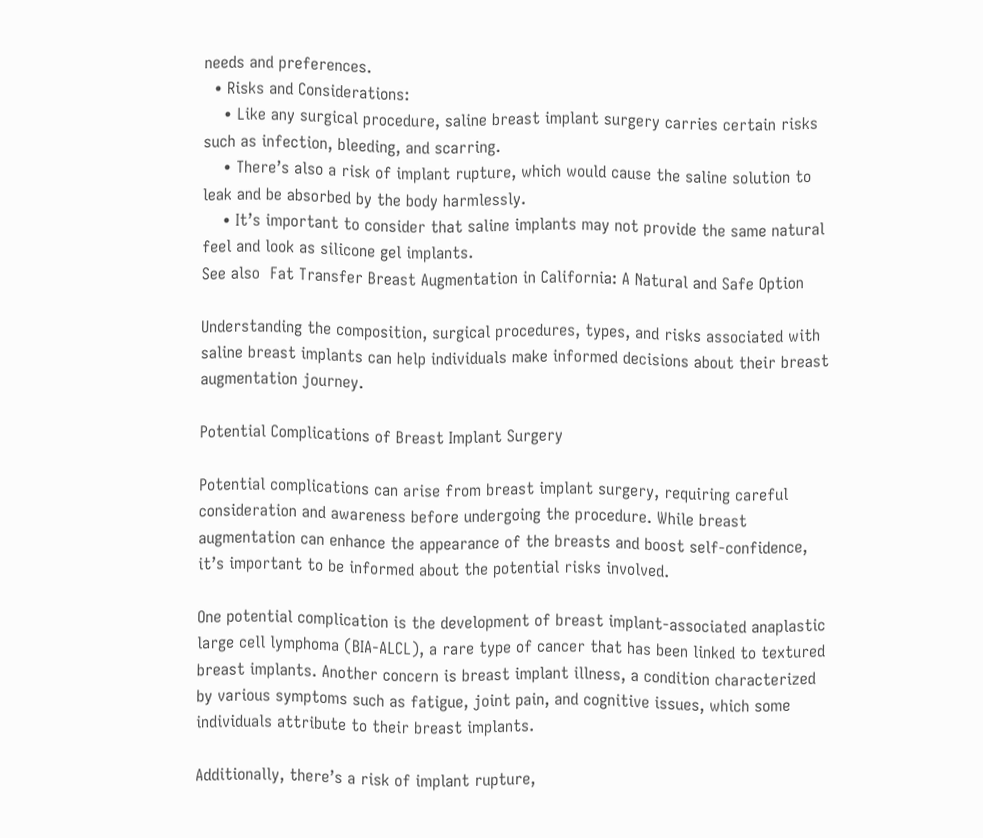needs and preferences.
  • Risks and Considerations:
    • Like any surgical procedure, saline breast implant surgery carries certain risks such as infection, bleeding, and scarring.
    • There’s also a risk of implant rupture, which would cause the saline solution to leak and be absorbed by the body harmlessly.
    • It’s important to consider that saline implants may not provide the same natural feel and look as silicone gel implants.
See also  Fat Transfer Breast Augmentation in California: A Natural and Safe Option

Understanding the composition, surgical procedures, types, and risks associated with saline breast implants can help individuals make informed decisions about their breast augmentation journey.

Potential Complications of Breast Implant Surgery

Potential complications can arise from breast implant surgery, requiring careful consideration and awareness before undergoing the procedure. While breast augmentation can enhance the appearance of the breasts and boost self-confidence, it’s important to be informed about the potential risks involved.

One potential complication is the development of breast implant-associated anaplastic large cell lymphoma (BIA-ALCL), a rare type of cancer that has been linked to textured breast implants. Another concern is breast implant illness, a condition characterized by various symptoms such as fatigue, joint pain, and cognitive issues, which some individuals attribute to their breast implants.

Additionally, there’s a risk of implant rupture,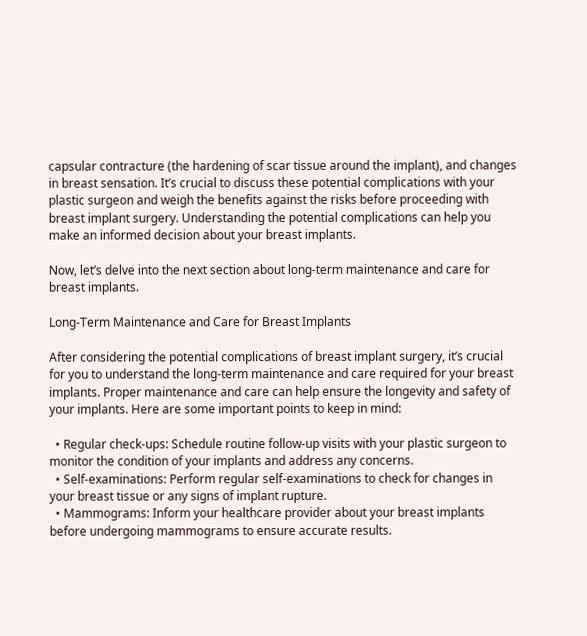capsular contracture (the hardening of scar tissue around the implant), and changes in breast sensation. It’s crucial to discuss these potential complications with your plastic surgeon and weigh the benefits against the risks before proceeding with breast implant surgery. Understanding the potential complications can help you make an informed decision about your breast implants.

Now, let’s delve into the next section about long-term maintenance and care for breast implants.

Long-Term Maintenance and Care for Breast Implants

After considering the potential complications of breast implant surgery, it’s crucial for you to understand the long-term maintenance and care required for your breast implants. Proper maintenance and care can help ensure the longevity and safety of your implants. Here are some important points to keep in mind:

  • Regular check-ups: Schedule routine follow-up visits with your plastic surgeon to monitor the condition of your implants and address any concerns.
  • Self-examinations: Perform regular self-examinations to check for changes in your breast tissue or any signs of implant rupture.
  • Mammograms: Inform your healthcare provider about your breast implants before undergoing mammograms to ensure accurate results.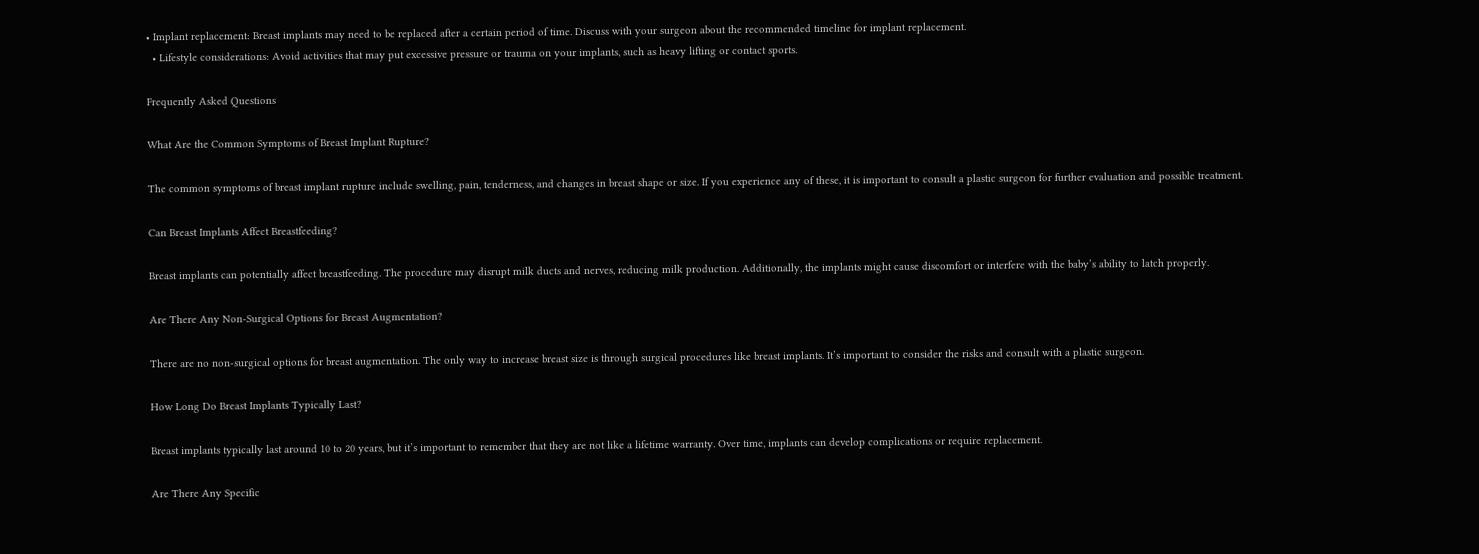• Implant replacement: Breast implants may need to be replaced after a certain period of time. Discuss with your surgeon about the recommended timeline for implant replacement.
  • Lifestyle considerations: Avoid activities that may put excessive pressure or trauma on your implants, such as heavy lifting or contact sports.

Frequently Asked Questions

What Are the Common Symptoms of Breast Implant Rupture?

The common symptoms of breast implant rupture include swelling, pain, tenderness, and changes in breast shape or size. If you experience any of these, it is important to consult a plastic surgeon for further evaluation and possible treatment.

Can Breast Implants Affect Breastfeeding?

Breast implants can potentially affect breastfeeding. The procedure may disrupt milk ducts and nerves, reducing milk production. Additionally, the implants might cause discomfort or interfere with the baby’s ability to latch properly.

Are There Any Non-Surgical Options for Breast Augmentation?

There are no non-surgical options for breast augmentation. The only way to increase breast size is through surgical procedures like breast implants. It’s important to consider the risks and consult with a plastic surgeon.

How Long Do Breast Implants Typically Last?

Breast implants typically last around 10 to 20 years, but it’s important to remember that they are not like a lifetime warranty. Over time, implants can develop complications or require replacement.

Are There Any Specific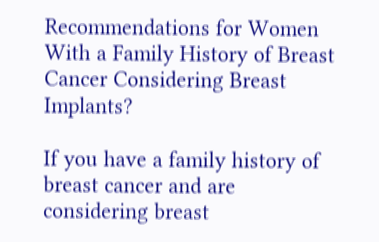Recommendations for Women With a Family History of Breast Cancer Considering Breast Implants?

If you have a family history of breast cancer and are considering breast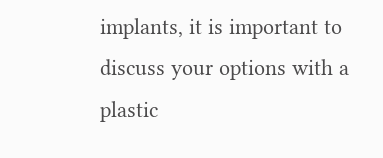implants, it is important to discuss your options with a plastic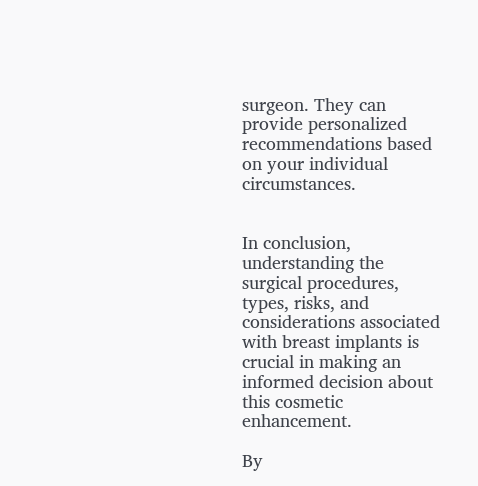surgeon. They can provide personalized recommendations based on your individual circumstances.


In conclusion, understanding the surgical procedures, types, risks, and considerations associated with breast implants is crucial in making an informed decision about this cosmetic enhancement.

By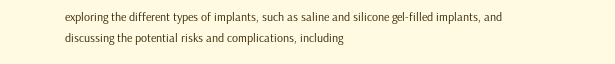exploring the different types of implants, such as saline and silicone gel-filled implants, and discussing the potential risks and complications, including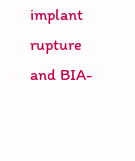implant rupture and BIA-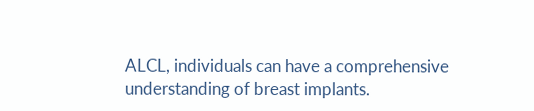ALCL, individuals can have a comprehensive understanding of breast implants.